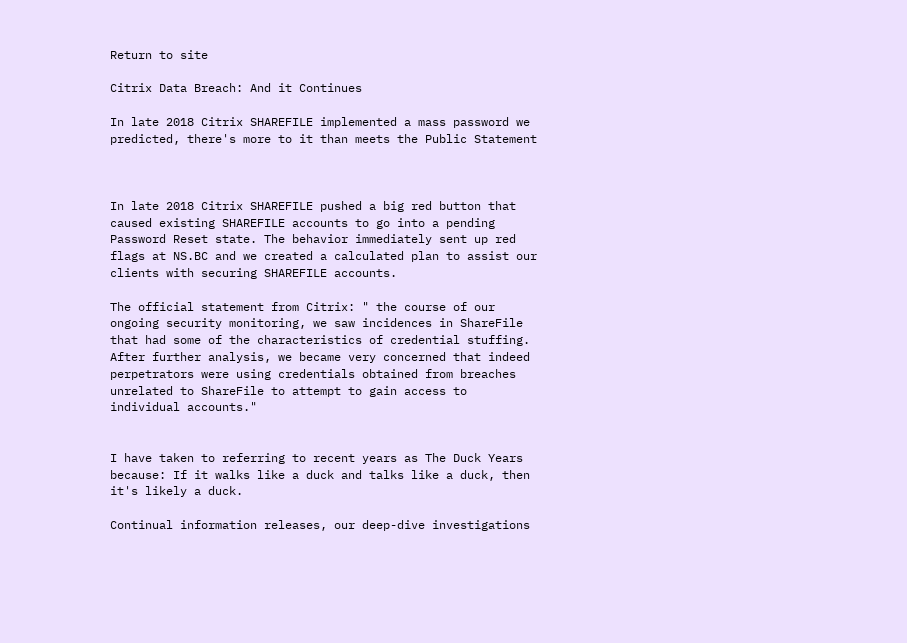Return to site

Citrix Data Breach: And it Continues

In late 2018 Citrix SHAREFILE implemented a mass password we predicted, there's more to it than meets the Public Statement



In late 2018 Citrix SHAREFILE pushed a big red button that caused existing SHAREFILE accounts to go into a pending Password Reset state. The behavior immediately sent up red flags at NS.BC and we created a calculated plan to assist our clients with securing SHAREFILE accounts.

The official statement from Citrix: " the course of our ongoing security monitoring, we saw incidences in ShareFile that had some of the characteristics of credential stuffing. After further analysis, we became very concerned that indeed perpetrators were using credentials obtained from breaches unrelated to ShareFile to attempt to gain access to individual accounts."


I have taken to referring to recent years as The Duck Years because: If it walks like a duck and talks like a duck, then it's likely a duck.

Continual information releases, our deep-dive investigations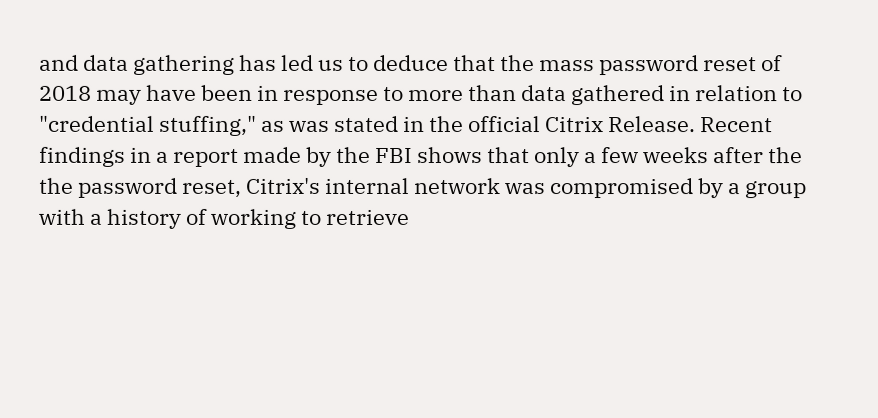and data gathering has led us to deduce that the mass password reset of 2018 may have been in response to more than data gathered in relation to "credential stuffing," as was stated in the official Citrix Release. Recent findings in a report made by the FBI shows that only a few weeks after the the password reset, Citrix's internal network was compromised by a group with a history of working to retrieve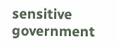sensitive government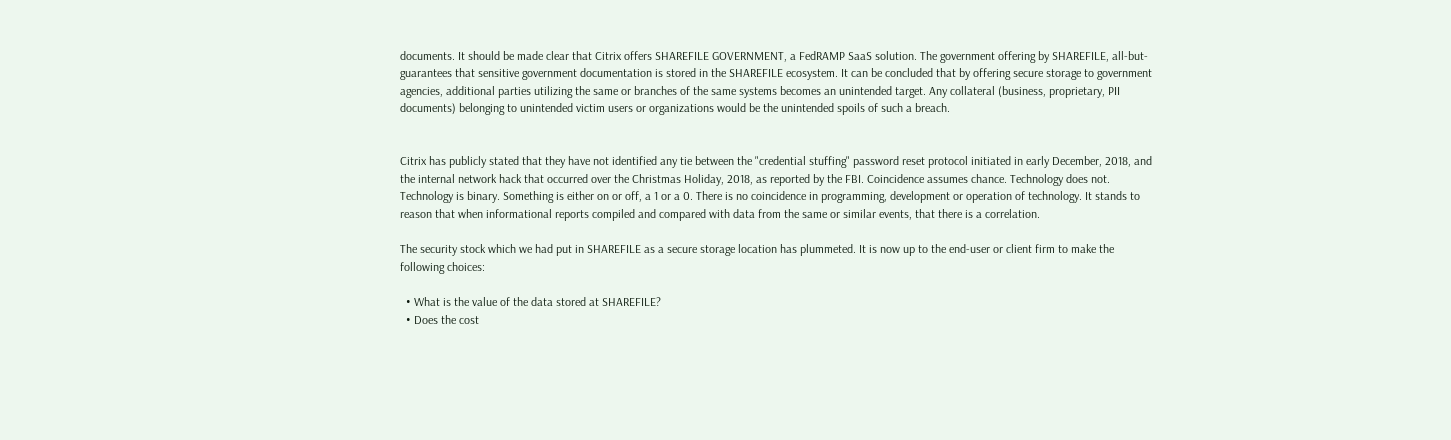documents. It should be made clear that Citrix offers SHAREFILE GOVERNMENT, a FedRAMP SaaS solution. The government offering by SHAREFILE, all-but-guarantees that sensitive government documentation is stored in the SHAREFILE ecosystem. It can be concluded that by offering secure storage to government agencies, additional parties utilizing the same or branches of the same systems becomes an unintended target. Any collateral (business, proprietary, PII documents) belonging to unintended victim users or organizations would be the unintended spoils of such a breach.


Citrix has publicly stated that they have not identified any tie between the "credential stuffing" password reset protocol initiated in early December, 2018, and the internal network hack that occurred over the Christmas Holiday, 2018, as reported by the FBI. Coincidence assumes chance. Technology does not. Technology is binary. Something is either on or off, a 1 or a 0. There is no coincidence in programming, development or operation of technology. It stands to reason that when informational reports compiled and compared with data from the same or similar events, that there is a correlation.

The security stock which we had put in SHAREFILE as a secure storage location has plummeted. It is now up to the end-user or client firm to make the following choices:

  • What is the value of the data stored at SHAREFILE?
  • Does the cost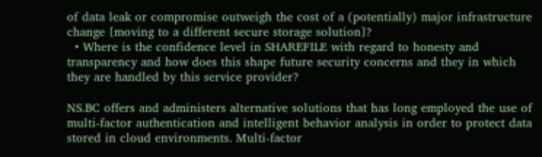of data leak or compromise outweigh the cost of a (potentially) major infrastructure change [moving to a different secure storage solution]?
  • Where is the confidence level in SHAREFILE with regard to honesty and transparency and how does this shape future security concerns and they in which they are handled by this service provider?

NS.BC offers and administers alternative solutions that has long employed the use of multi-factor authentication and intelligent behavior analysis in order to protect data stored in cloud environments. Multi-factor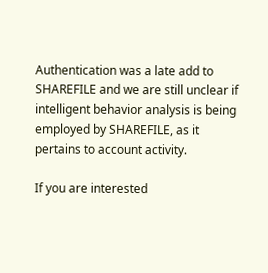Authentication was a late add to SHAREFILE and we are still unclear if intelligent behavior analysis is being employed by SHAREFILE, as it pertains to account activity.

If you are interested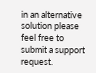in an alternative solution please feel free to submit a support request.